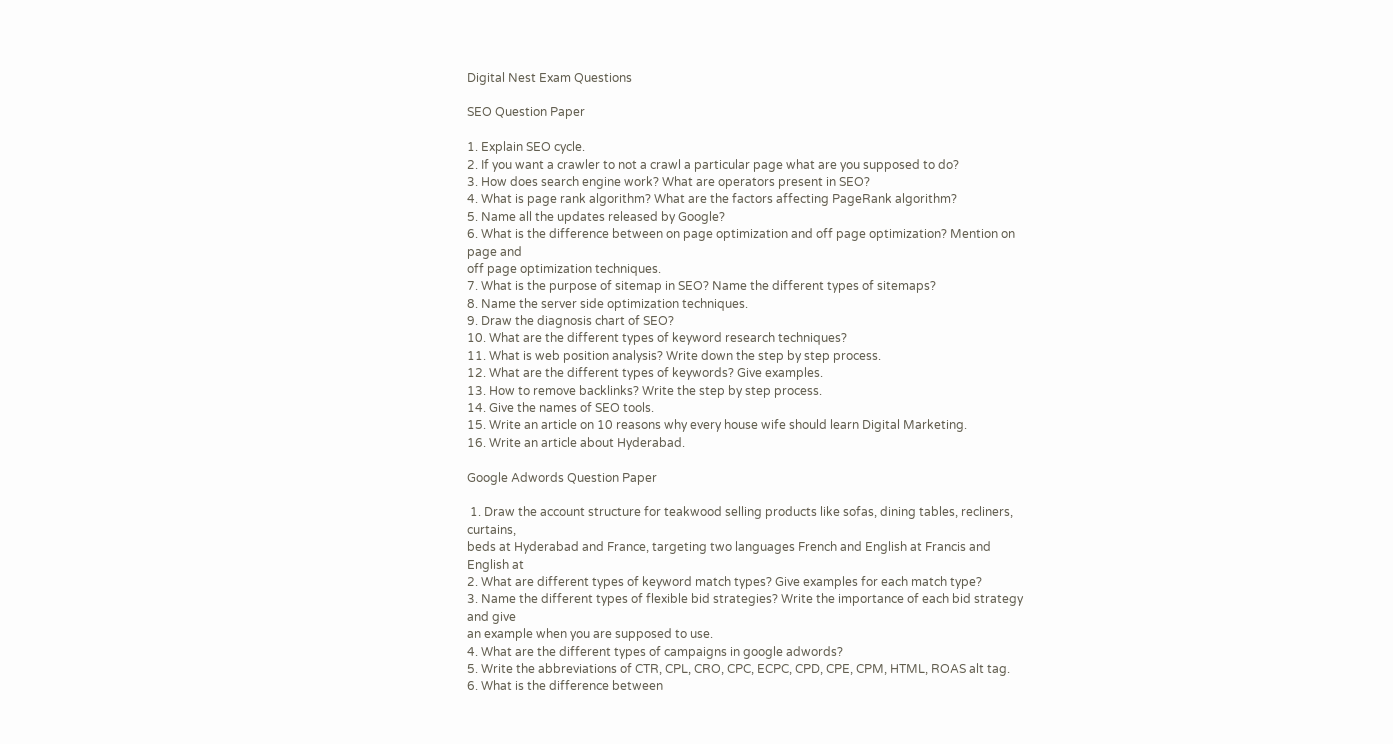Digital Nest Exam Questions

SEO Question Paper

1. Explain SEO cycle.
2. If you want a crawler to not a crawl a particular page what are you supposed to do?
3. How does search engine work? What are operators present in SEO?
4. What is page rank algorithm? What are the factors affecting PageRank algorithm?
5. Name all the updates released by Google?
6. What is the difference between on page optimization and off page optimization? Mention on page and
off page optimization techniques.
7. What is the purpose of sitemap in SEO? Name the different types of sitemaps?
8. Name the server side optimization techniques.
9. Draw the diagnosis chart of SEO?
10. What are the different types of keyword research techniques?
11. What is web position analysis? Write down the step by step process.
12. What are the different types of keywords? Give examples.
13. How to remove backlinks? Write the step by step process.
14. Give the names of SEO tools.
15. Write an article on 10 reasons why every house wife should learn Digital Marketing.
16. Write an article about Hyderabad.

Google Adwords Question Paper

 1. Draw the account structure for teakwood selling products like sofas, dining tables, recliners, curtains,
beds at Hyderabad and France, targeting two languages French and English at Francis and English at
2. What are different types of keyword match types? Give examples for each match type?
3. Name the different types of flexible bid strategies? Write the importance of each bid strategy and give
an example when you are supposed to use.
4. What are the different types of campaigns in google adwords?
5. Write the abbreviations of CTR, CPL, CRO, CPC, ECPC, CPD, CPE, CPM, HTML, ROAS alt tag.
6. What is the difference between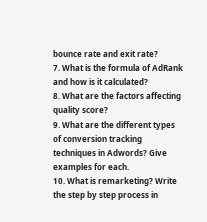bounce rate and exit rate?
7. What is the formula of AdRank and how is it calculated?
8. What are the factors affecting quality score?
9. What are the different types of conversion tracking techniques in Adwords? Give examples for each.
10. What is remarketing? Write the step by step process in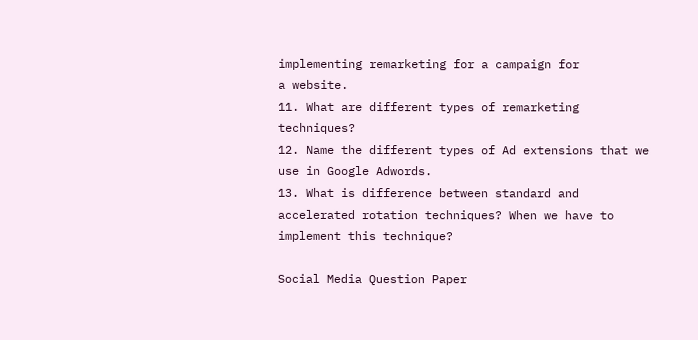implementing remarketing for a campaign for
a website.
11. What are different types of remarketing techniques?
12. Name the different types of Ad extensions that we use in Google Adwords.
13. What is difference between standard and accelerated rotation techniques? When we have to
implement this technique?

Social Media Question Paper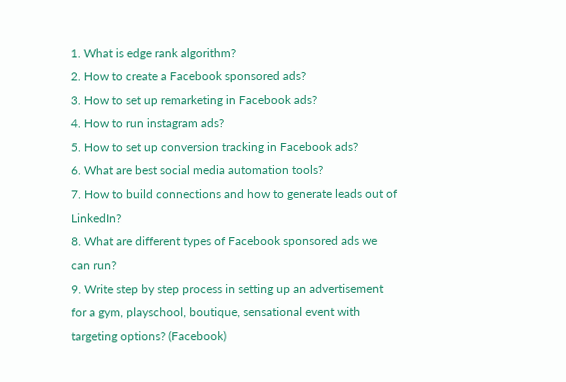1. What is edge rank algorithm?
2. How to create a Facebook sponsored ads?
3. How to set up remarketing in Facebook ads?
4. How to run instagram ads?
5. How to set up conversion tracking in Facebook ads?
6. What are best social media automation tools?
7. How to build connections and how to generate leads out of LinkedIn?
8. What are different types of Facebook sponsored ads we can run?
9. Write step by step process in setting up an advertisement for a gym, playschool, boutique, sensational event with targeting options? (Facebook)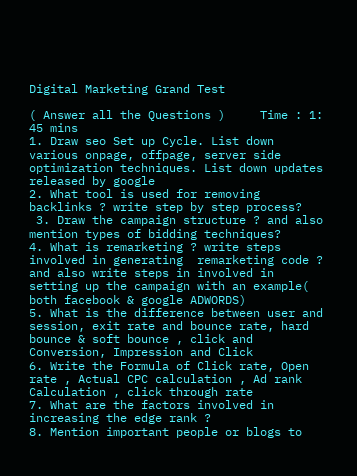Digital Marketing Grand Test

( Answer all the Questions )     Time : 1: 45 mins
1. Draw seo Set up Cycle. List down various onpage, offpage, server side optimization techniques. List down updates released by google
2. What tool is used for removing backlinks ? write step by step process?
 3. Draw the campaign structure ? and also mention types of bidding techniques?
4. What is remarketing ? write steps involved in generating  remarketing code ? and also write steps in involved in setting up the campaign with an example( both facebook & google ADWORDS)
5. What is the difference between user and session, exit rate and bounce rate, hard bounce & soft bounce , click and Conversion, Impression and Click
6. Write the Formula of Click rate, Open rate , Actual CPC calculation , Ad rank Calculation , click through rate
7. What are the factors involved in increasing the edge rank ?
8. Mention important people or blogs to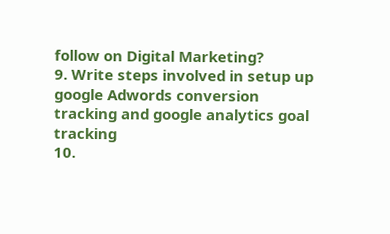follow on Digital Marketing?
9. Write steps involved in setup up google Adwords conversion tracking and google analytics goal tracking
10.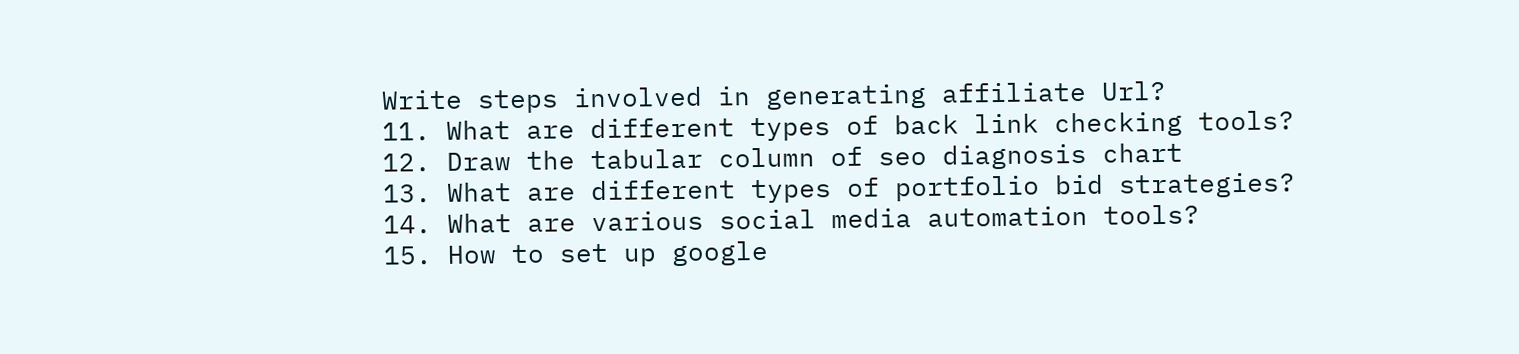Write steps involved in generating affiliate Url?
11. What are different types of back link checking tools?
12. Draw the tabular column of seo diagnosis chart
13. What are different types of portfolio bid strategies?
14. What are various social media automation tools?
15. How to set up google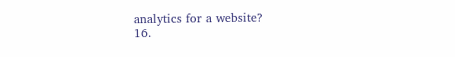analytics for a website?
16.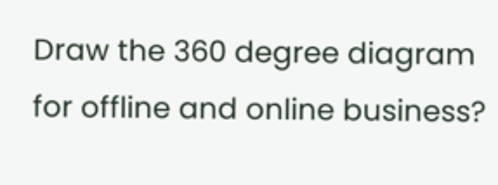Draw the 360 degree diagram for offline and online business?